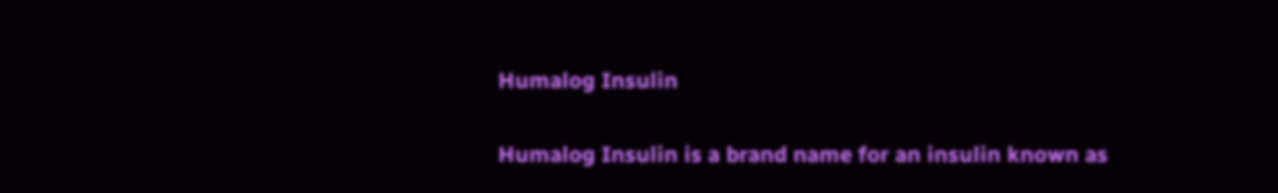Humalog Insulin

Humalog Insulin is a brand name for an insulin known as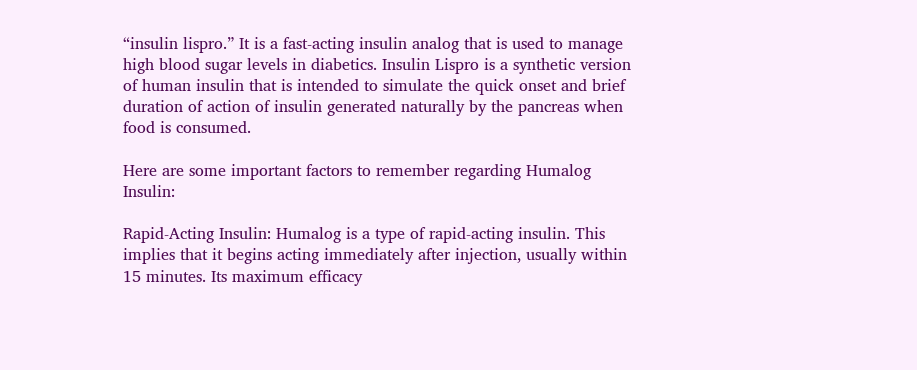“insulin lispro.” It is a fast-acting insulin analog that is used to manage high blood sugar levels in diabetics. Insulin Lispro is a synthetic version of human insulin that is intended to simulate the quick onset and brief duration of action of insulin generated naturally by the pancreas when food is consumed.

Here are some important factors to remember regarding Humalog Insulin:

Rapid-Acting Insulin: Humalog is a type of rapid-acting insulin. This implies that it begins acting immediately after injection, usually within 15 minutes. Its maximum efficacy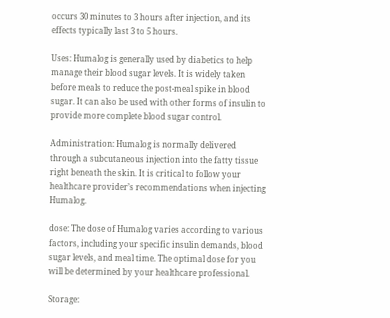occurs 30 minutes to 3 hours after injection, and its effects typically last 3 to 5 hours.

Uses: Humalog is generally used by diabetics to help manage their blood sugar levels. It is widely taken before meals to reduce the post-meal spike in blood sugar. It can also be used with other forms of insulin to provide more complete blood sugar control.

Administration: Humalog is normally delivered through a subcutaneous injection into the fatty tissue right beneath the skin. It is critical to follow your healthcare provider’s recommendations when injecting Humalog.

dose: The dose of Humalog varies according to various factors, including your specific insulin demands, blood sugar levels, and meal time. The optimal dose for you will be determined by your healthcare professional.

Storage: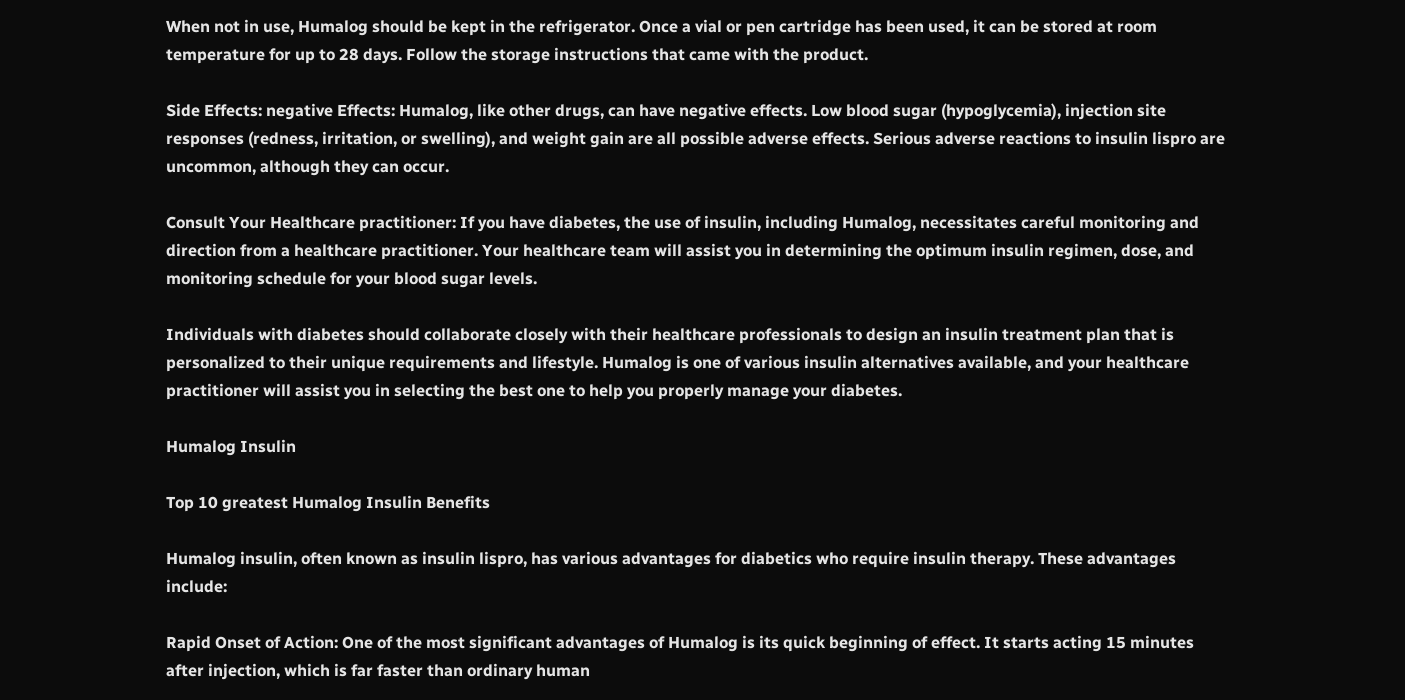When not in use, Humalog should be kept in the refrigerator. Once a vial or pen cartridge has been used, it can be stored at room temperature for up to 28 days. Follow the storage instructions that came with the product.

Side Effects: negative Effects: Humalog, like other drugs, can have negative effects. Low blood sugar (hypoglycemia), injection site responses (redness, irritation, or swelling), and weight gain are all possible adverse effects. Serious adverse reactions to insulin lispro are uncommon, although they can occur.

Consult Your Healthcare practitioner: If you have diabetes, the use of insulin, including Humalog, necessitates careful monitoring and direction from a healthcare practitioner. Your healthcare team will assist you in determining the optimum insulin regimen, dose, and monitoring schedule for your blood sugar levels.

Individuals with diabetes should collaborate closely with their healthcare professionals to design an insulin treatment plan that is personalized to their unique requirements and lifestyle. Humalog is one of various insulin alternatives available, and your healthcare practitioner will assist you in selecting the best one to help you properly manage your diabetes.

Humalog Insulin

Top 10 greatest Humalog Insulin Benefits

Humalog insulin, often known as insulin lispro, has various advantages for diabetics who require insulin therapy. These advantages include:

Rapid Onset of Action: One of the most significant advantages of Humalog is its quick beginning of effect. It starts acting 15 minutes after injection, which is far faster than ordinary human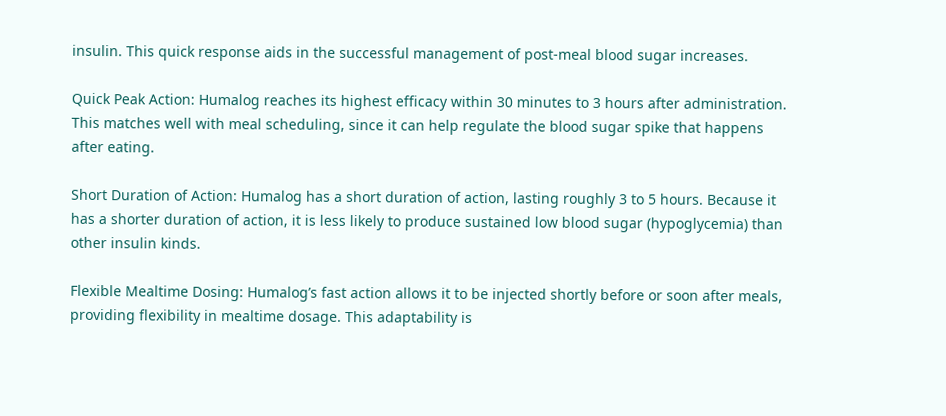insulin. This quick response aids in the successful management of post-meal blood sugar increases.

Quick Peak Action: Humalog reaches its highest efficacy within 30 minutes to 3 hours after administration. This matches well with meal scheduling, since it can help regulate the blood sugar spike that happens after eating.

Short Duration of Action: Humalog has a short duration of action, lasting roughly 3 to 5 hours. Because it has a shorter duration of action, it is less likely to produce sustained low blood sugar (hypoglycemia) than other insulin kinds.

Flexible Mealtime Dosing: Humalog’s fast action allows it to be injected shortly before or soon after meals, providing flexibility in mealtime dosage. This adaptability is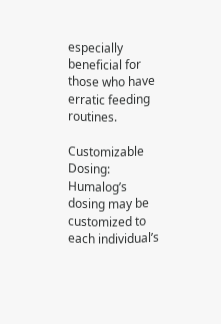especially beneficial for those who have erratic feeding routines.

Customizable Dosing: Humalog’s dosing may be customized to each individual’s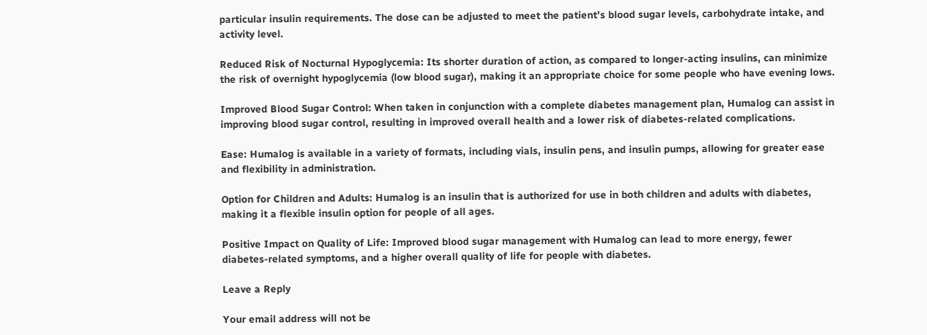particular insulin requirements. The dose can be adjusted to meet the patient’s blood sugar levels, carbohydrate intake, and activity level.

Reduced Risk of Nocturnal Hypoglycemia: Its shorter duration of action, as compared to longer-acting insulins, can minimize the risk of overnight hypoglycemia (low blood sugar), making it an appropriate choice for some people who have evening lows.

Improved Blood Sugar Control: When taken in conjunction with a complete diabetes management plan, Humalog can assist in improving blood sugar control, resulting in improved overall health and a lower risk of diabetes-related complications.

Ease: Humalog is available in a variety of formats, including vials, insulin pens, and insulin pumps, allowing for greater ease and flexibility in administration.

Option for Children and Adults: Humalog is an insulin that is authorized for use in both children and adults with diabetes, making it a flexible insulin option for people of all ages.

Positive Impact on Quality of Life: Improved blood sugar management with Humalog can lead to more energy, fewer diabetes-related symptoms, and a higher overall quality of life for people with diabetes.

Leave a Reply

Your email address will not be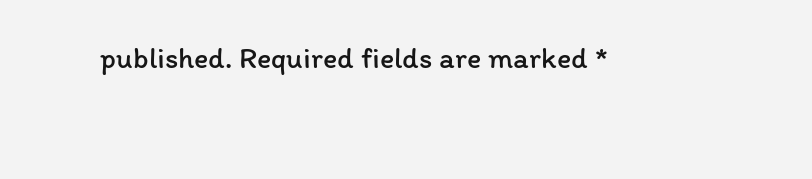published. Required fields are marked *